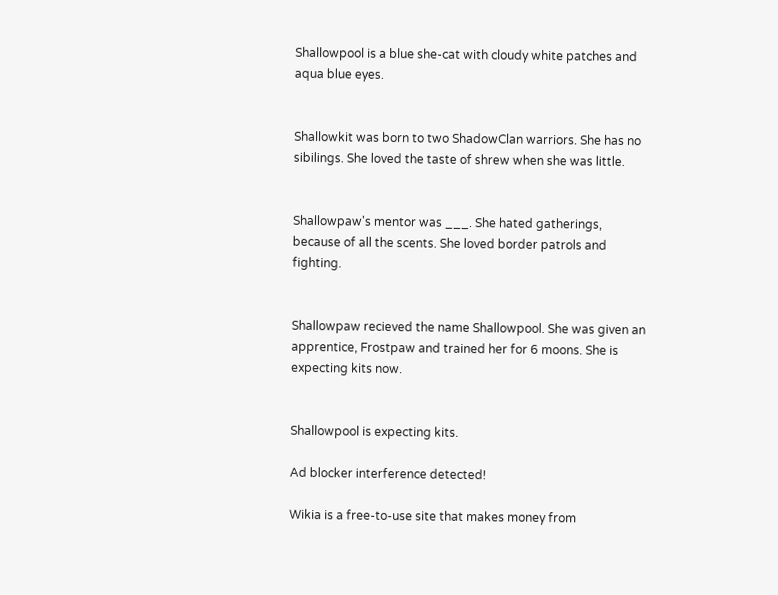Shallowpool is a blue she-cat with cloudy white patches and aqua blue eyes.


Shallowkit was born to two ShadowClan warriors. She has no sibilings. She loved the taste of shrew when she was little.


Shallowpaw's mentor was ___. She hated gatherings, because of all the scents. She loved border patrols and fighting.


Shallowpaw recieved the name Shallowpool. She was given an apprentice, Frostpaw and trained her for 6 moons. She is expecting kits now.


Shallowpool is expecting kits.

Ad blocker interference detected!

Wikia is a free-to-use site that makes money from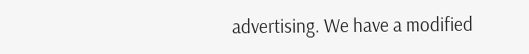advertising. We have a modified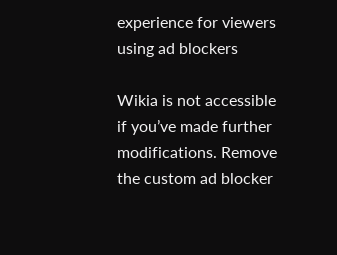experience for viewers using ad blockers

Wikia is not accessible if you’ve made further modifications. Remove the custom ad blocker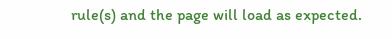rule(s) and the page will load as expected.